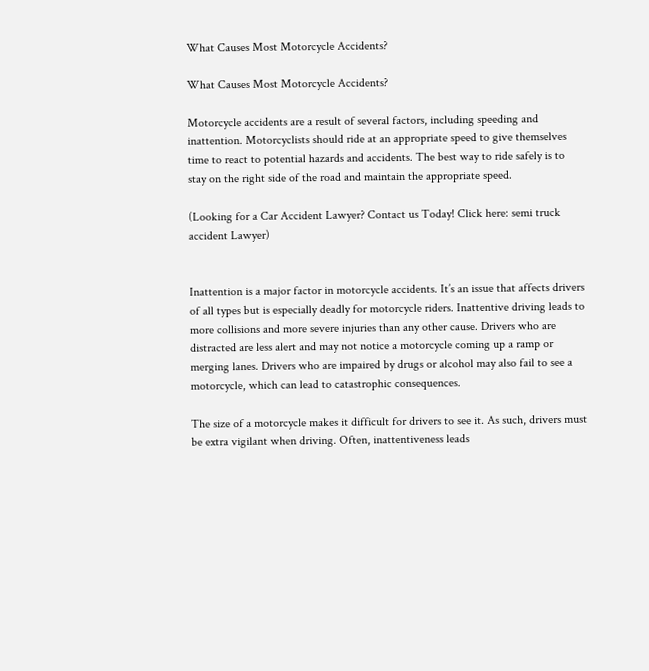What Causes Most Motorcycle Accidents?

What Causes Most Motorcycle Accidents?

Motorcycle accidents are a result of several factors, including speeding and inattention. Motorcyclists should ride at an appropriate speed to give themselves time to react to potential hazards and accidents. The best way to ride safely is to stay on the right side of the road and maintain the appropriate speed.

(Looking for a Car Accident Lawyer? Contact us Today! Click here: semi truck accident Lawyer)


Inattention is a major factor in motorcycle accidents. It’s an issue that affects drivers of all types but is especially deadly for motorcycle riders. Inattentive driving leads to more collisions and more severe injuries than any other cause. Drivers who are distracted are less alert and may not notice a motorcycle coming up a ramp or merging lanes. Drivers who are impaired by drugs or alcohol may also fail to see a motorcycle, which can lead to catastrophic consequences.

The size of a motorcycle makes it difficult for drivers to see it. As such, drivers must be extra vigilant when driving. Often, inattentiveness leads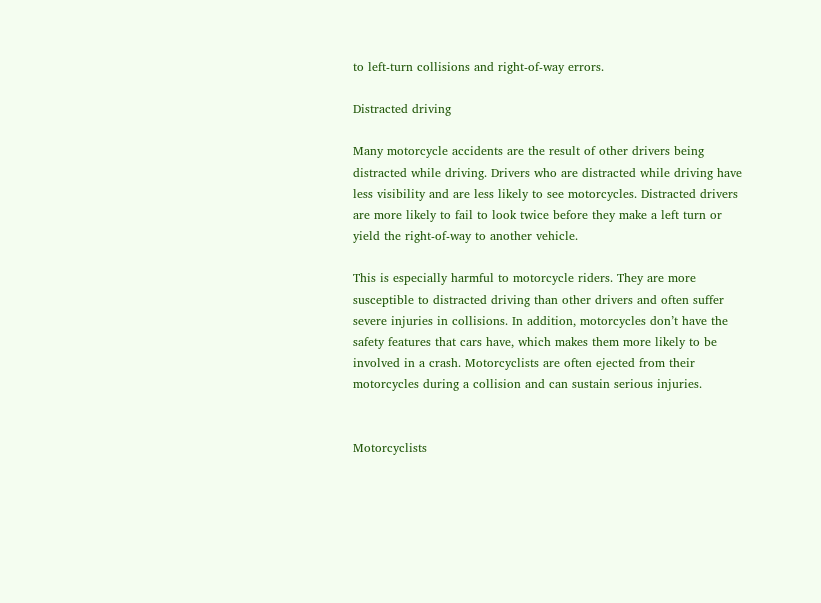to left-turn collisions and right-of-way errors.

Distracted driving

Many motorcycle accidents are the result of other drivers being distracted while driving. Drivers who are distracted while driving have less visibility and are less likely to see motorcycles. Distracted drivers are more likely to fail to look twice before they make a left turn or yield the right-of-way to another vehicle.

This is especially harmful to motorcycle riders. They are more susceptible to distracted driving than other drivers and often suffer severe injuries in collisions. In addition, motorcycles don’t have the safety features that cars have, which makes them more likely to be involved in a crash. Motorcyclists are often ejected from their motorcycles during a collision and can sustain serious injuries.


Motorcyclists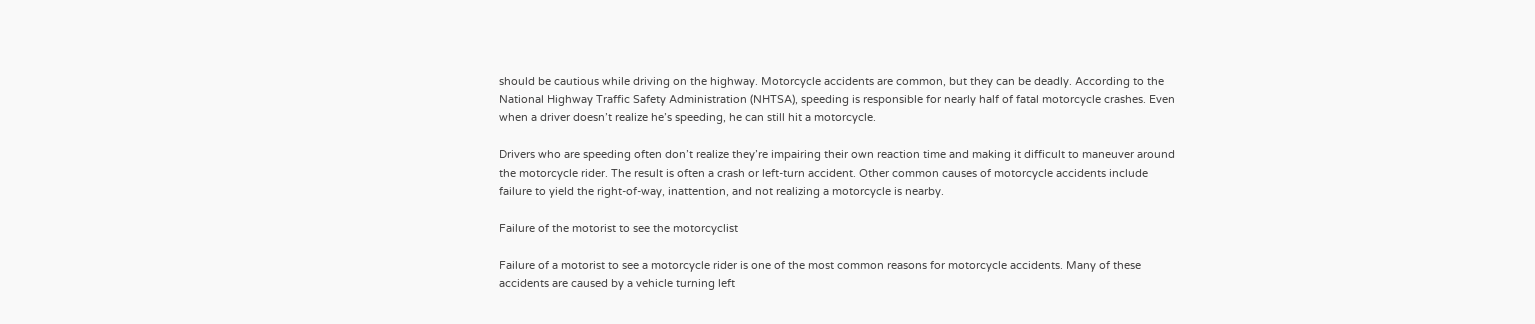should be cautious while driving on the highway. Motorcycle accidents are common, but they can be deadly. According to the National Highway Traffic Safety Administration (NHTSA), speeding is responsible for nearly half of fatal motorcycle crashes. Even when a driver doesn’t realize he’s speeding, he can still hit a motorcycle.

Drivers who are speeding often don’t realize they’re impairing their own reaction time and making it difficult to maneuver around the motorcycle rider. The result is often a crash or left-turn accident. Other common causes of motorcycle accidents include failure to yield the right-of-way, inattention, and not realizing a motorcycle is nearby.

Failure of the motorist to see the motorcyclist

Failure of a motorist to see a motorcycle rider is one of the most common reasons for motorcycle accidents. Many of these accidents are caused by a vehicle turning left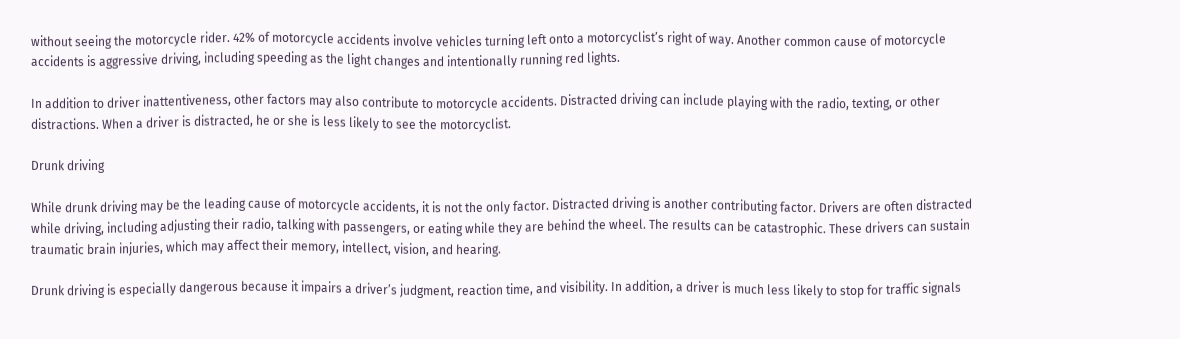without seeing the motorcycle rider. 42% of motorcycle accidents involve vehicles turning left onto a motorcyclist’s right of way. Another common cause of motorcycle accidents is aggressive driving, including speeding as the light changes and intentionally running red lights.

In addition to driver inattentiveness, other factors may also contribute to motorcycle accidents. Distracted driving can include playing with the radio, texting, or other distractions. When a driver is distracted, he or she is less likely to see the motorcyclist.

Drunk driving

While drunk driving may be the leading cause of motorcycle accidents, it is not the only factor. Distracted driving is another contributing factor. Drivers are often distracted while driving, including adjusting their radio, talking with passengers, or eating while they are behind the wheel. The results can be catastrophic. These drivers can sustain traumatic brain injuries, which may affect their memory, intellect, vision, and hearing.

Drunk driving is especially dangerous because it impairs a driver’s judgment, reaction time, and visibility. In addition, a driver is much less likely to stop for traffic signals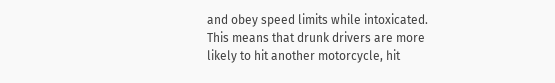and obey speed limits while intoxicated. This means that drunk drivers are more likely to hit another motorcycle, hit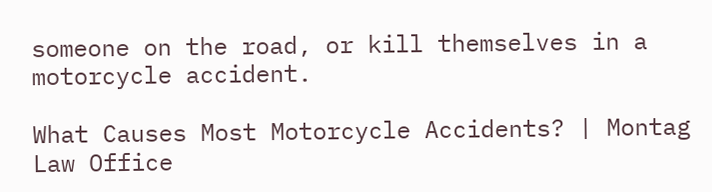someone on the road, or kill themselves in a motorcycle accident.

What Causes Most Motorcycle Accidents? | Montag Law Office